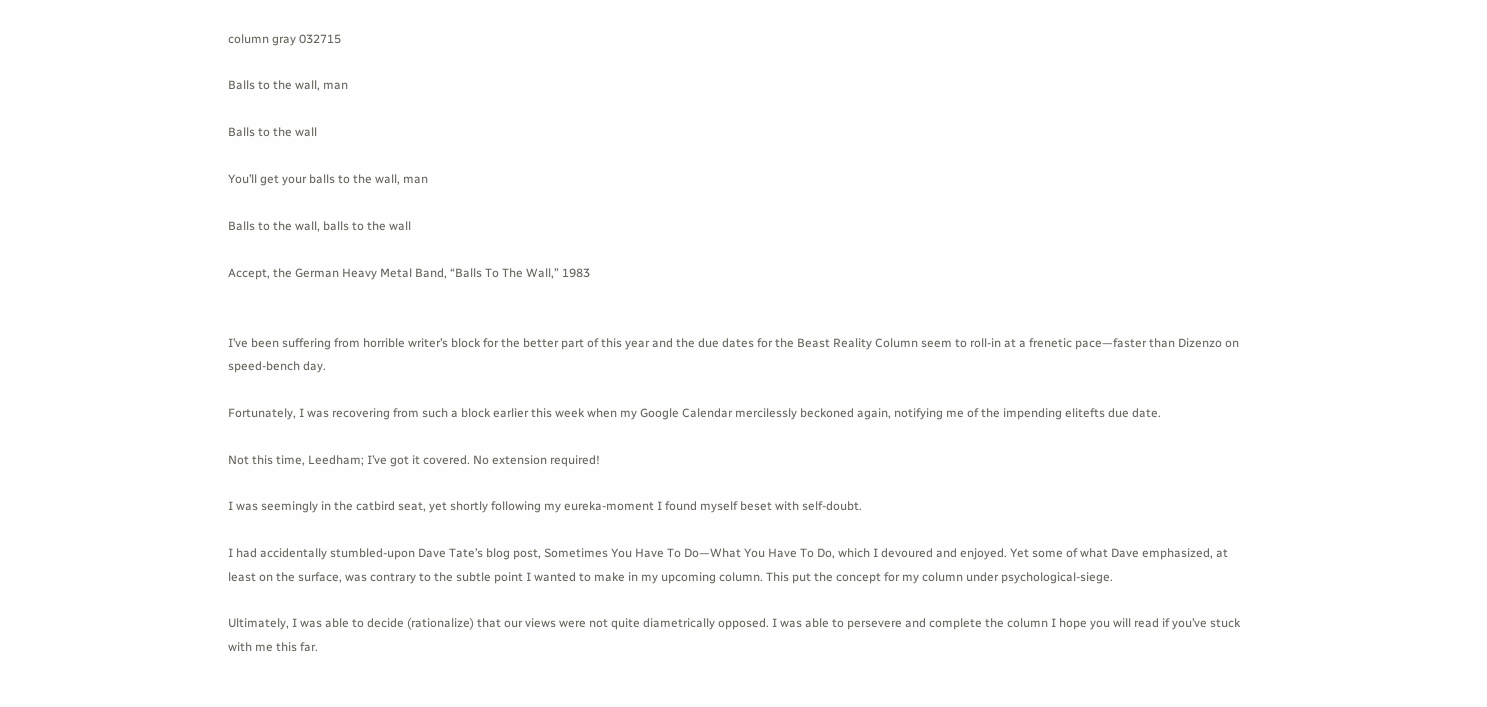column gray 032715

Balls to the wall, man

Balls to the wall

You’ll get your balls to the wall, man

Balls to the wall, balls to the wall

Accept, the German Heavy Metal Band, “Balls To The Wall,” 1983


I’ve been suffering from horrible writer’s block for the better part of this year and the due dates for the Beast Reality Column seem to roll-in at a frenetic pace—faster than Dizenzo on speed-bench day.

Fortunately, I was recovering from such a block earlier this week when my Google Calendar mercilessly beckoned again, notifying me of the impending elitefts due date.

Not this time, Leedham; I’ve got it covered. No extension required!

I was seemingly in the catbird seat, yet shortly following my eureka-moment I found myself beset with self-doubt.

I had accidentally stumbled-upon Dave Tate’s blog post, Sometimes You Have To Do—What You Have To Do, which I devoured and enjoyed. Yet some of what Dave emphasized, at least on the surface, was contrary to the subtle point I wanted to make in my upcoming column. This put the concept for my column under psychological-siege.

Ultimately, I was able to decide (rationalize) that our views were not quite diametrically opposed. I was able to persevere and complete the column I hope you will read if you’ve stuck with me this far.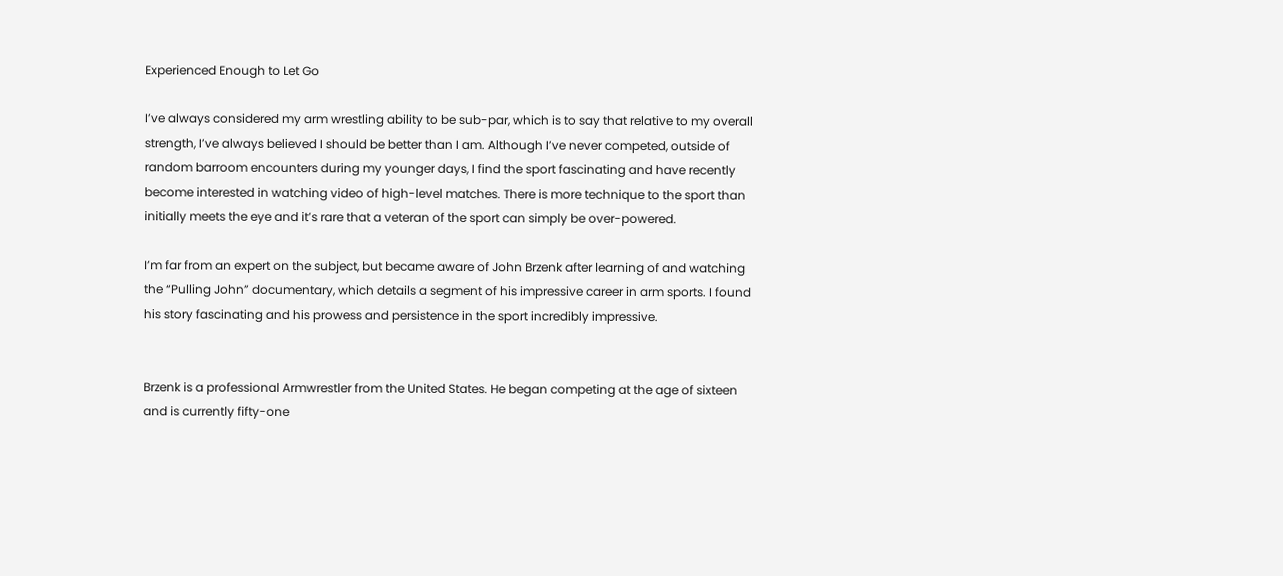Experienced Enough to Let Go

I’ve always considered my arm wrestling ability to be sub-par, which is to say that relative to my overall strength, I’ve always believed I should be better than I am. Although I’ve never competed, outside of random barroom encounters during my younger days, I find the sport fascinating and have recently become interested in watching video of high-level matches. There is more technique to the sport than initially meets the eye and it’s rare that a veteran of the sport can simply be over-powered.

I’m far from an expert on the subject, but became aware of John Brzenk after learning of and watching the “Pulling John” documentary, which details a segment of his impressive career in arm sports. I found his story fascinating and his prowess and persistence in the sport incredibly impressive.


Brzenk is a professional Armwrestler from the United States. He began competing at the age of sixteen and is currently fifty-one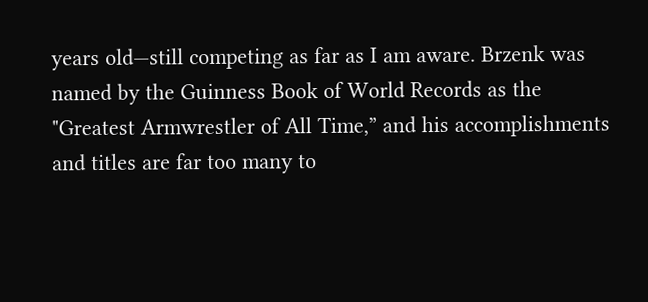years old—still competing as far as I am aware. Brzenk was named by the Guinness Book of World Records as the "Greatest Armwrestler of All Time,” and his accomplishments and titles are far too many to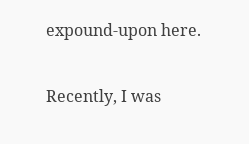expound-upon here.

Recently, I was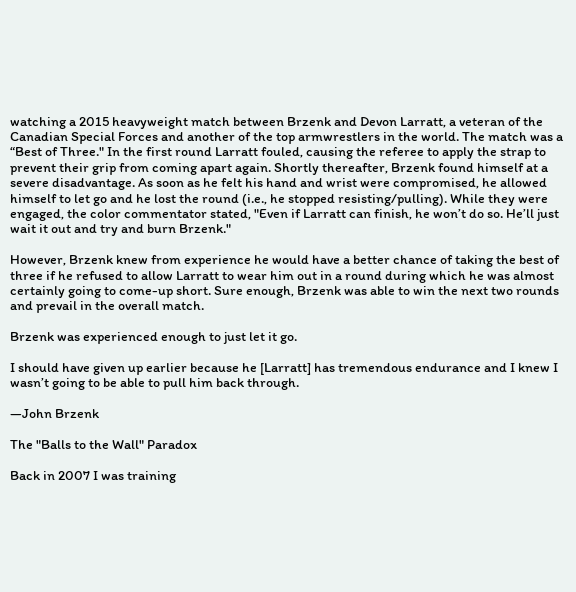watching a 2015 heavyweight match between Brzenk and Devon Larratt, a veteran of the Canadian Special Forces and another of the top armwrestlers in the world. The match was a “Best of Three." In the first round Larratt fouled, causing the referee to apply the strap to prevent their grip from coming apart again. Shortly thereafter, Brzenk found himself at a severe disadvantage. As soon as he felt his hand and wrist were compromised, he allowed himself to let go and he lost the round (i.e., he stopped resisting/pulling). While they were engaged, the color commentator stated, "Even if Larratt can finish, he won’t do so. He’ll just wait it out and try and burn Brzenk."

However, Brzenk knew from experience he would have a better chance of taking the best of three if he refused to allow Larratt to wear him out in a round during which he was almost certainly going to come-up short. Sure enough, Brzenk was able to win the next two rounds and prevail in the overall match.

Brzenk was experienced enough to just let it go.

I should have given up earlier because he [Larratt] has tremendous endurance and I knew I wasn’t going to be able to pull him back through.

—John Brzenk

The "Balls to the Wall" Paradox

Back in 2007 I was training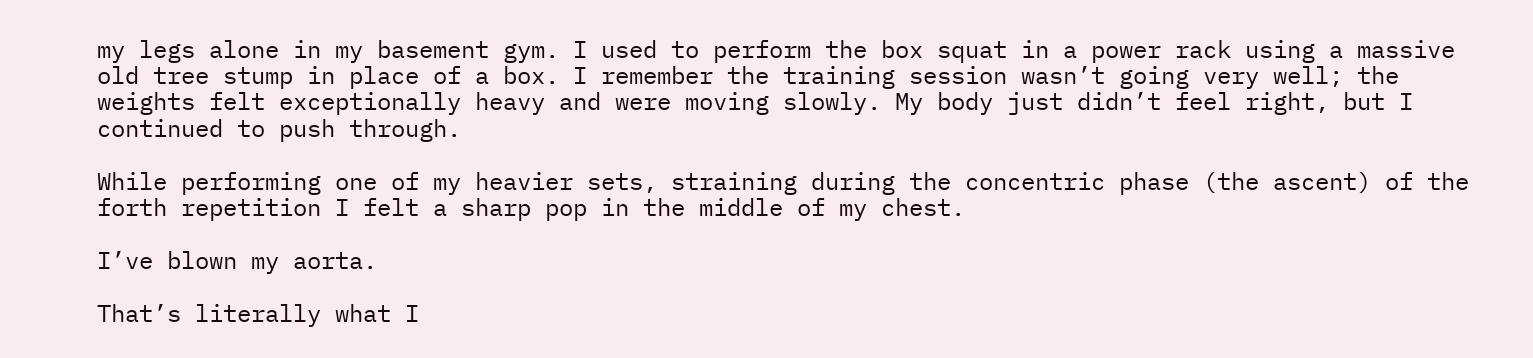my legs alone in my basement gym. I used to perform the box squat in a power rack using a massive old tree stump in place of a box. I remember the training session wasn’t going very well; the weights felt exceptionally heavy and were moving slowly. My body just didn’t feel right, but I continued to push through.

While performing one of my heavier sets, straining during the concentric phase (the ascent) of the forth repetition I felt a sharp pop in the middle of my chest.

I’ve blown my aorta.

That’s literally what I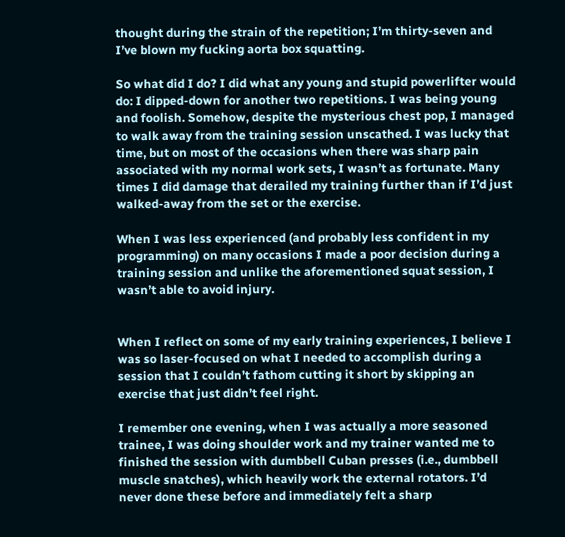thought during the strain of the repetition; I’m thirty-seven and I’ve blown my fucking aorta box squatting.

So what did I do? I did what any young and stupid powerlifter would do: I dipped-down for another two repetitions. I was being young and foolish. Somehow, despite the mysterious chest pop, I managed to walk away from the training session unscathed. I was lucky that time, but on most of the occasions when there was sharp pain associated with my normal work sets, I wasn’t as fortunate. Many times I did damage that derailed my training further than if I’d just walked-away from the set or the exercise.

When I was less experienced (and probably less confident in my programming) on many occasions I made a poor decision during a training session and unlike the aforementioned squat session, I wasn’t able to avoid injury.


When I reflect on some of my early training experiences, I believe I was so laser-focused on what I needed to accomplish during a session that I couldn’t fathom cutting it short by skipping an exercise that just didn’t feel right.

I remember one evening, when I was actually a more seasoned trainee, I was doing shoulder work and my trainer wanted me to finished the session with dumbbell Cuban presses (i.e., dumbbell muscle snatches), which heavily work the external rotators. I’d never done these before and immediately felt a sharp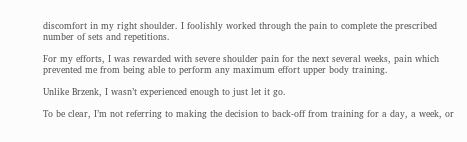discomfort in my right shoulder. I foolishly worked through the pain to complete the prescribed number of sets and repetitions.

For my efforts, I was rewarded with severe shoulder pain for the next several weeks, pain which prevented me from being able to perform any maximum effort upper body training.

Unlike Brzenk, I wasn’t experienced enough to just let it go.

To be clear, I’m not referring to making the decision to back-off from training for a day, a week, or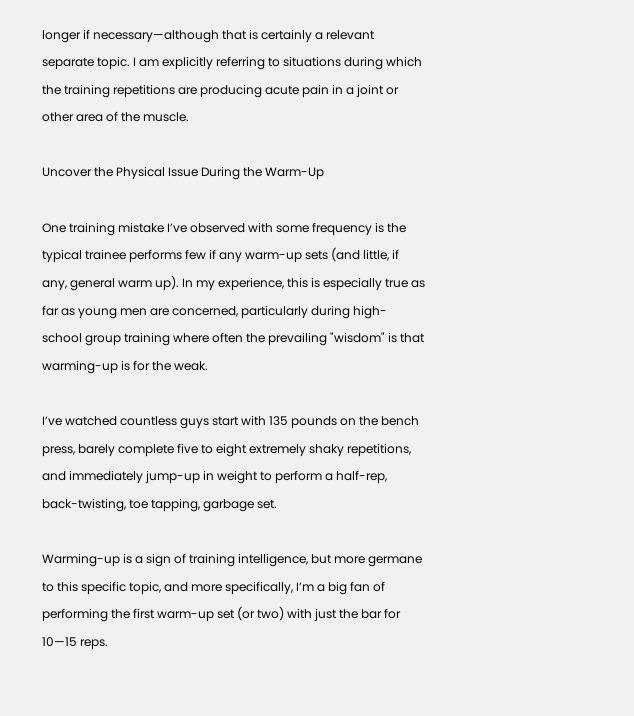longer if necessary—although that is certainly a relevant separate topic. I am explicitly referring to situations during which the training repetitions are producing acute pain in a joint or other area of the muscle.

Uncover the Physical Issue During the Warm-Up

One training mistake I’ve observed with some frequency is the typical trainee performs few if any warm-up sets (and little, if any, general warm up). In my experience, this is especially true as far as young men are concerned, particularly during high-school group training where often the prevailing "wisdom" is that warming-up is for the weak.

I’ve watched countless guys start with 135 pounds on the bench press, barely complete five to eight extremely shaky repetitions, and immediately jump-up in weight to perform a half-rep, back-twisting, toe tapping, garbage set.

Warming-up is a sign of training intelligence, but more germane to this specific topic, and more specifically, I’m a big fan of performing the first warm-up set (or two) with just the bar for 10—15 reps.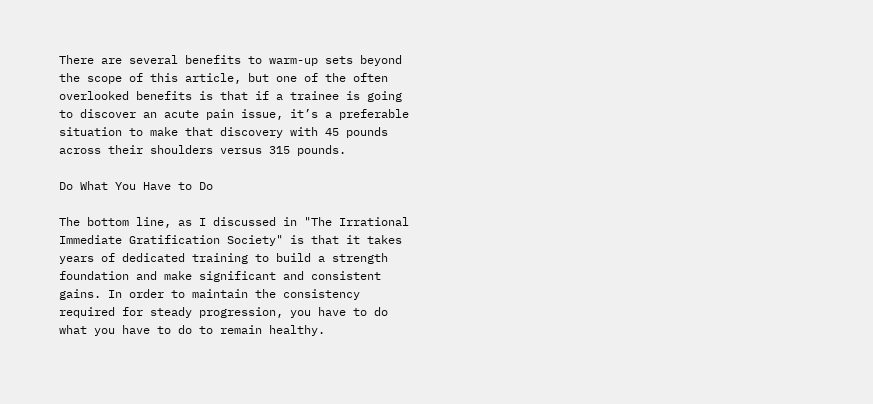There are several benefits to warm-up sets beyond the scope of this article, but one of the often overlooked benefits is that if a trainee is going to discover an acute pain issue, it’s a preferable situation to make that discovery with 45 pounds across their shoulders versus 315 pounds.

Do What You Have to Do

The bottom line, as I discussed in "The Irrational Immediate Gratification Society" is that it takes years of dedicated training to build a strength foundation and make significant and consistent gains. In order to maintain the consistency required for steady progression, you have to do what you have to do to remain healthy.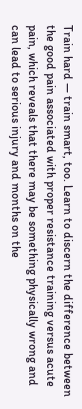Train hard — train smart, too. Learn to discern the difference between the good pain associated with proper resistance training versus acute pain, which reveals that there may be something physically wrong and can lead to serious injury and months on the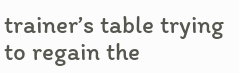trainer’s table trying to regain the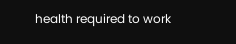health required to work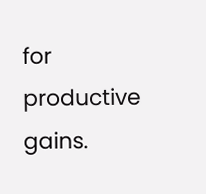for productive gains.